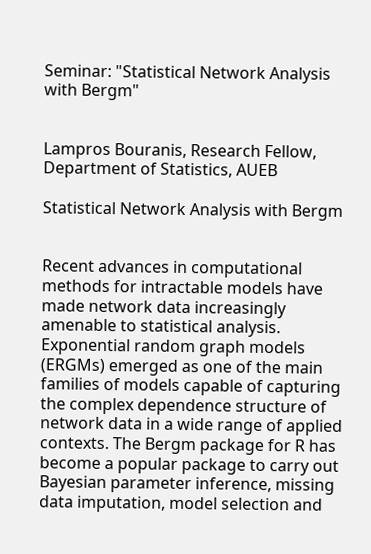Seminar: "Statistical Network Analysis with Bergm"


Lampros Bouranis, Research Fellow, Department of Statistics, AUEB

Statistical Network Analysis with Bergm


Recent advances in computational methods for intractable models have made network data increasingly amenable to statistical analysis. Exponential random graph models (ERGMs) emerged as one of the main families of models capable of capturing the complex dependence structure of network data in a wide range of applied contexts. The Bergm package for R has become a popular package to carry out Bayesian parameter inference, missing data imputation, model selection and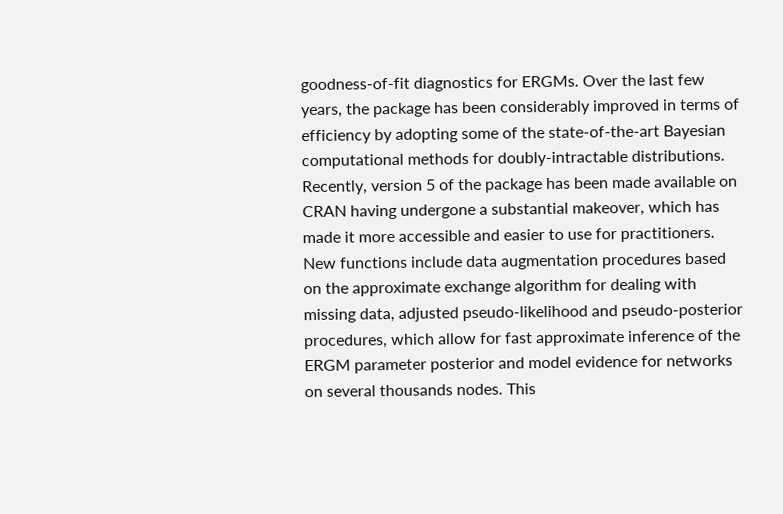goodness-of-fit diagnostics for ERGMs. Over the last few years, the package has been considerably improved in terms of efficiency by adopting some of the state-of-the-art Bayesian computational methods for doubly-intractable distributions. Recently, version 5 of the package has been made available on CRAN having undergone a substantial makeover, which has made it more accessible and easier to use for practitioners. New functions include data augmentation procedures based on the approximate exchange algorithm for dealing with missing data, adjusted pseudo-likelihood and pseudo-posterior procedures, which allow for fast approximate inference of the ERGM parameter posterior and model evidence for networks on several thousands nodes. This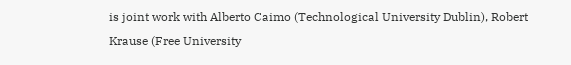is joint work with Alberto Caimo (Technological University Dublin), Robert Krause (Free University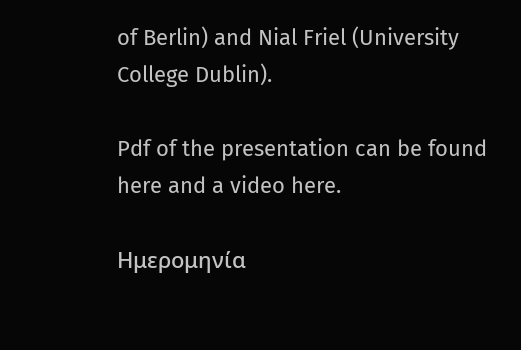of Berlin) and Nial Friel (University College Dublin).

Pdf of the presentation can be found here and a video here.

Ημερομηνία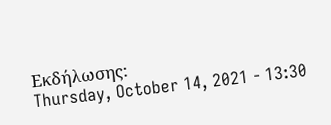Εκδήλωσης:
Thursday, October 14, 2021 - 13:30